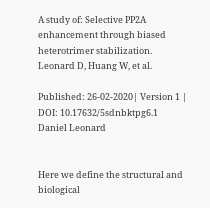A study of: Selective PP2A enhancement through biased heterotrimer stabilization. Leonard D, Huang W, et al.

Published: 26-02-2020| Version 1 | DOI: 10.17632/5sdnbktpg6.1
Daniel Leonard


Here we define the structural and biological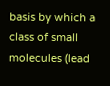basis by which a class of small molecules (lead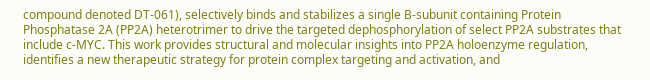compound denoted DT-061), selectively binds and stabilizes a single B-subunit containing Protein Phosphatase 2A (PP2A) heterotrimer to drive the targeted dephosphorylation of select PP2A substrates that include c-MYC. This work provides structural and molecular insights into PP2A holoenzyme regulation, identifies a new therapeutic strategy for protein complex targeting and activation, and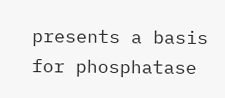presents a basis for phosphatase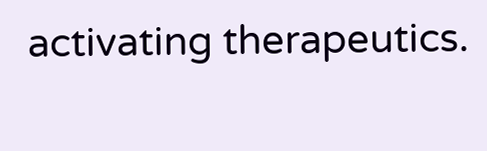activating therapeutics.